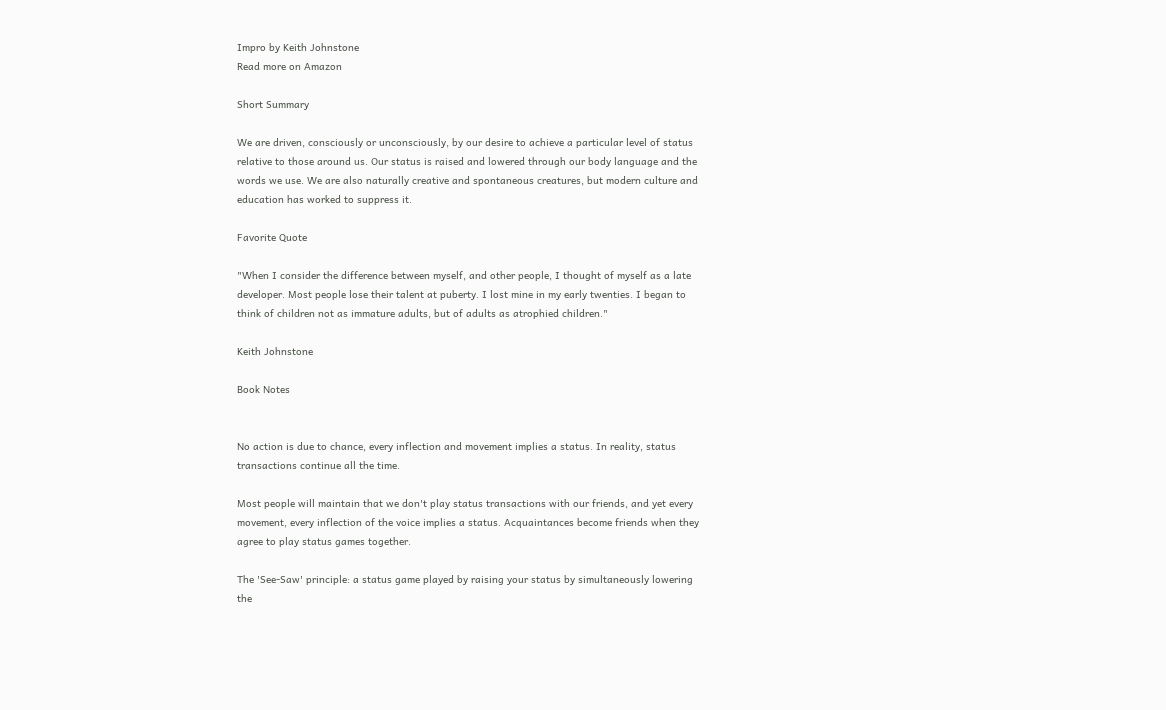Impro by Keith Johnstone
Read more on Amazon

Short Summary

We are driven, consciously or unconsciously, by our desire to achieve a particular level of status relative to those around us. Our status is raised and lowered through our body language and the words we use. We are also naturally creative and spontaneous creatures, but modern culture and education has worked to suppress it.

Favorite Quote

"When I consider the difference between myself, and other people, I thought of myself as a late developer. Most people lose their talent at puberty. I lost mine in my early twenties. I began to think of children not as immature adults, but of adults as atrophied children."

Keith Johnstone

Book Notes


No action is due to chance, every inflection and movement implies a status. In reality, status transactions continue all the time.

Most people will maintain that we don't play status transactions with our friends, and yet every movement, every inflection of the voice implies a status. Acquaintances become friends when they agree to play status games together.

The 'See-Saw' principle: a status game played by raising your status by simultaneously lowering the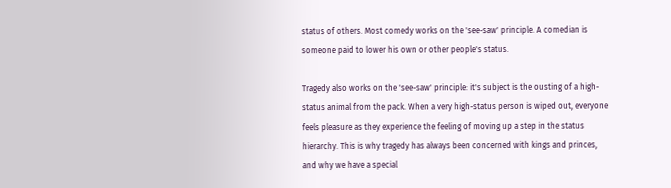status of others. Most comedy works on the 'see-saw' principle. A comedian is someone paid to lower his own or other people's status.

Tragedy also works on the 'see-saw' principle: it's subject is the ousting of a high-status animal from the pack. When a very high-status person is wiped out, everyone feels pleasure as they experience the feeling of moving up a step in the status hierarchy. This is why tragedy has always been concerned with kings and princes, and why we have a special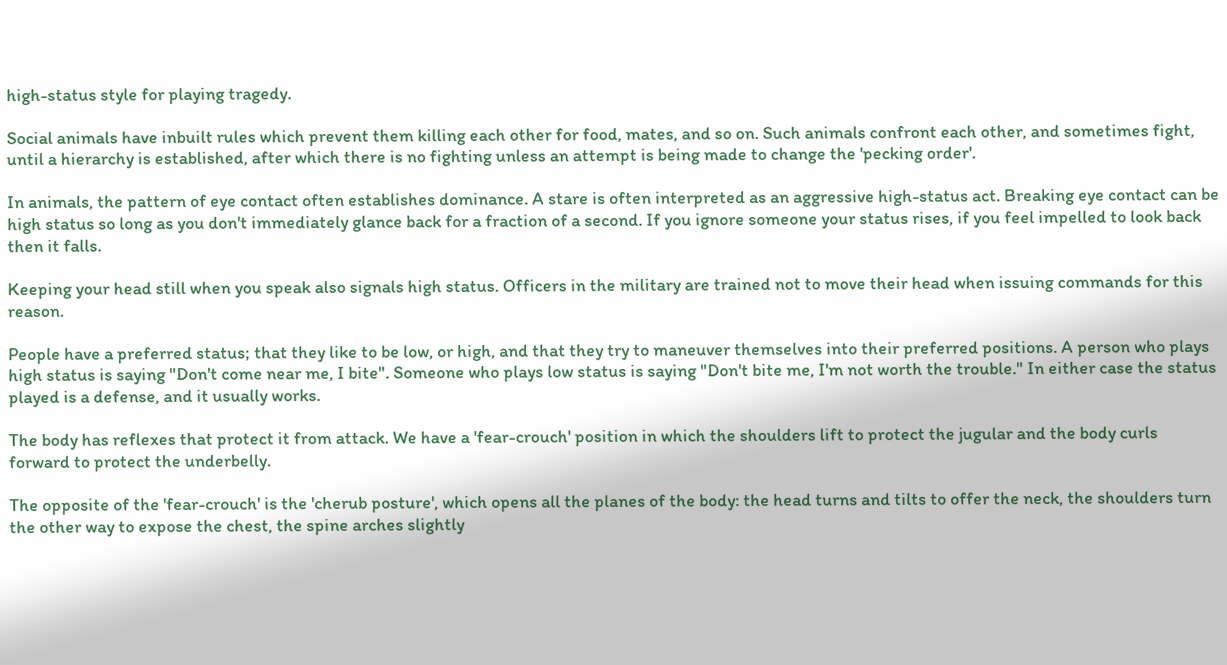high-status style for playing tragedy.

Social animals have inbuilt rules which prevent them killing each other for food, mates, and so on. Such animals confront each other, and sometimes fight, until a hierarchy is established, after which there is no fighting unless an attempt is being made to change the 'pecking order'.

In animals, the pattern of eye contact often establishes dominance. A stare is often interpreted as an aggressive high-status act. Breaking eye contact can be high status so long as you don't immediately glance back for a fraction of a second. If you ignore someone your status rises, if you feel impelled to look back then it falls.

Keeping your head still when you speak also signals high status. Officers in the military are trained not to move their head when issuing commands for this reason.

People have a preferred status; that they like to be low, or high, and that they try to maneuver themselves into their preferred positions. A person who plays high status is saying "Don't come near me, I bite". Someone who plays low status is saying "Don't bite me, I'm not worth the trouble." In either case the status played is a defense, and it usually works.

The body has reflexes that protect it from attack. We have a 'fear-crouch' position in which the shoulders lift to protect the jugular and the body curls forward to protect the underbelly.

The opposite of the 'fear-crouch' is the 'cherub posture', which opens all the planes of the body: the head turns and tilts to offer the neck, the shoulders turn the other way to expose the chest, the spine arches slightly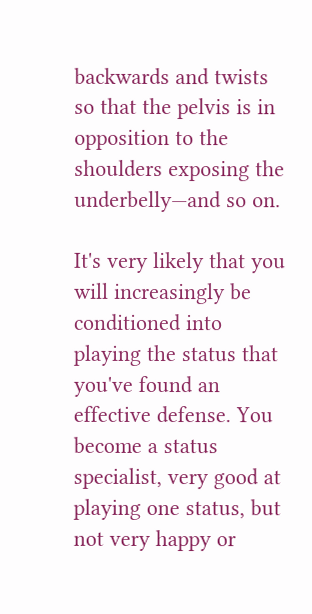backwards and twists so that the pelvis is in opposition to the shoulders exposing the underbelly—and so on.

It's very likely that you will increasingly be conditioned into playing the status that you've found an effective defense. You become a status specialist, very good at playing one status, but not very happy or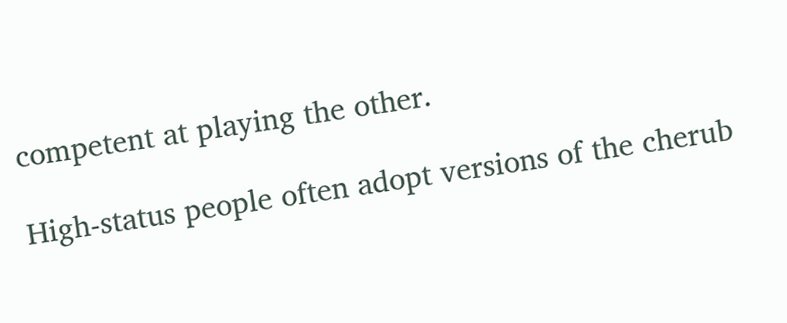competent at playing the other.

High-status people often adopt versions of the cherub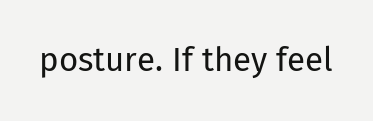posture. If they feel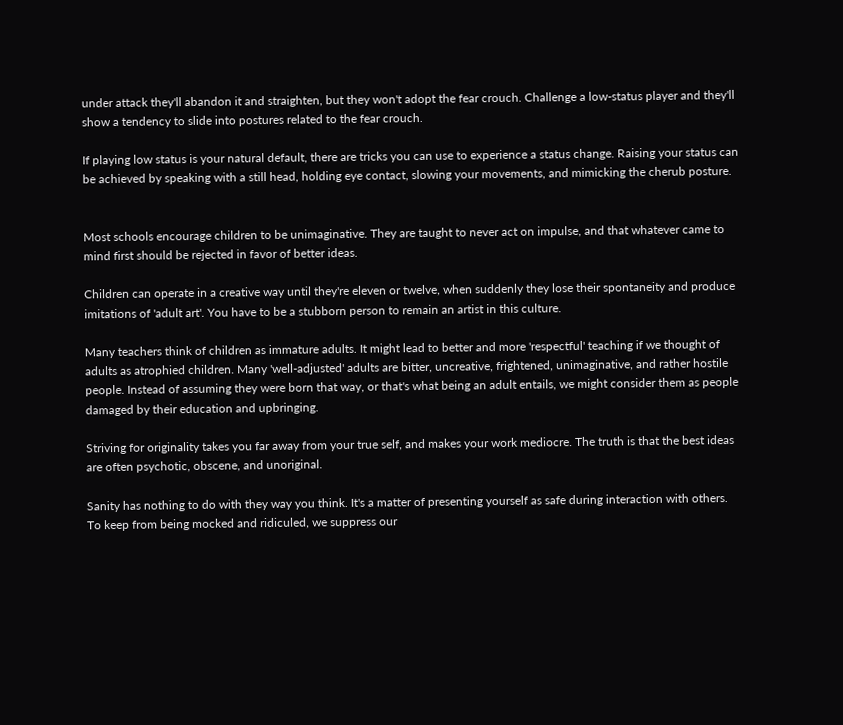under attack they'll abandon it and straighten, but they won't adopt the fear crouch. Challenge a low-status player and they'll show a tendency to slide into postures related to the fear crouch.

If playing low status is your natural default, there are tricks you can use to experience a status change. Raising your status can be achieved by speaking with a still head, holding eye contact, slowing your movements, and mimicking the cherub posture.


Most schools encourage children to be unimaginative. They are taught to never act on impulse, and that whatever came to mind first should be rejected in favor of better ideas.

Children can operate in a creative way until they're eleven or twelve, when suddenly they lose their spontaneity and produce imitations of 'adult art'. You have to be a stubborn person to remain an artist in this culture.

Many teachers think of children as immature adults. It might lead to better and more 'respectful' teaching if we thought of adults as atrophied children. Many 'well-adjusted' adults are bitter, uncreative, frightened, unimaginative, and rather hostile people. Instead of assuming they were born that way, or that's what being an adult entails, we might consider them as people damaged by their education and upbringing.

Striving for originality takes you far away from your true self, and makes your work mediocre. The truth is that the best ideas are often psychotic, obscene, and unoriginal.

Sanity has nothing to do with they way you think. It's a matter of presenting yourself as safe during interaction with others. To keep from being mocked and ridiculed, we suppress our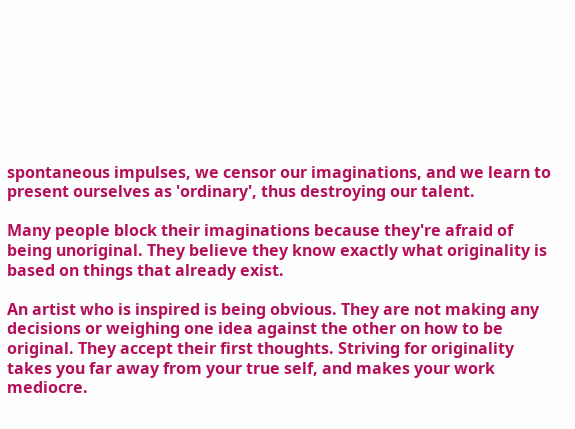spontaneous impulses, we censor our imaginations, and we learn to present ourselves as 'ordinary', thus destroying our talent.

Many people block their imaginations because they're afraid of being unoriginal. They believe they know exactly what originality is based on things that already exist.

An artist who is inspired is being obvious. They are not making any decisions or weighing one idea against the other on how to be original. They accept their first thoughts. Striving for originality takes you far away from your true self, and makes your work mediocre.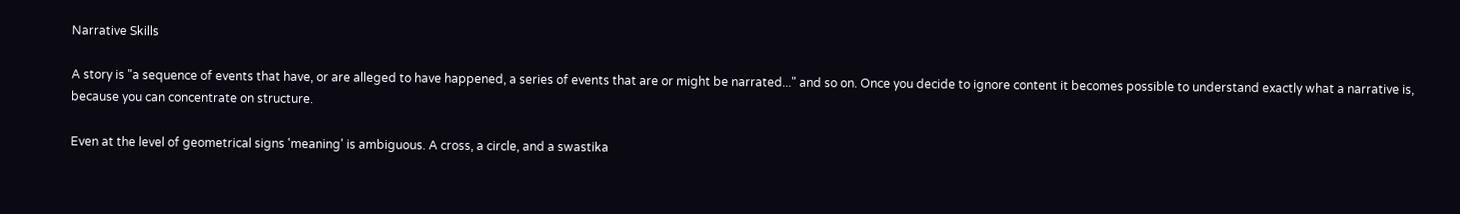Narrative Skills

A story is "a sequence of events that have, or are alleged to have happened, a series of events that are or might be narrated..." and so on. Once you decide to ignore content it becomes possible to understand exactly what a narrative is, because you can concentrate on structure.

Even at the level of geometrical signs 'meaning' is ambiguous. A cross, a circle, and a swastika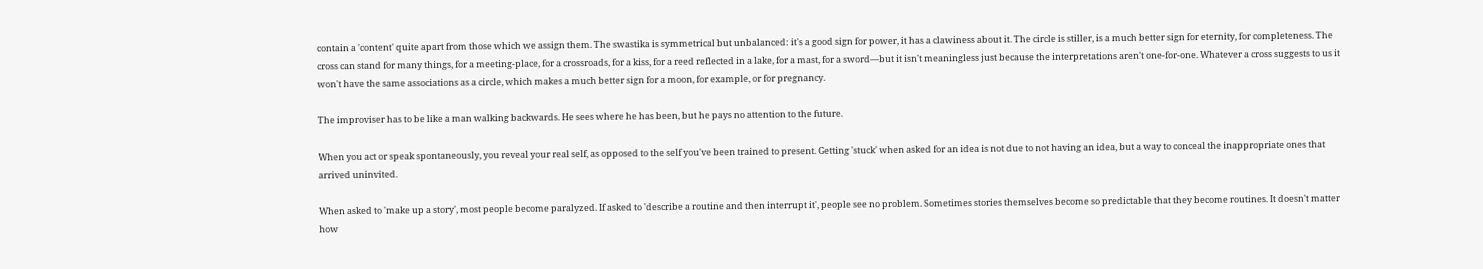contain a 'content' quite apart from those which we assign them. The swastika is symmetrical but unbalanced: it's a good sign for power, it has a clawiness about it. The circle is stiller, is a much better sign for eternity, for completeness. The cross can stand for many things, for a meeting-place, for a crossroads, for a kiss, for a reed reflected in a lake, for a mast, for a sword—but it isn't meaningless just because the interpretations aren't one-for-one. Whatever a cross suggests to us it won't have the same associations as a circle, which makes a much better sign for a moon, for example, or for pregnancy.

The improviser has to be like a man walking backwards. He sees where he has been, but he pays no attention to the future.

When you act or speak spontaneously, you reveal your real self, as opposed to the self you've been trained to present. Getting 'stuck' when asked for an idea is not due to not having an idea, but a way to conceal the inappropriate ones that arrived uninvited.

When asked to 'make up a story', most people become paralyzed. If asked to 'describe a routine and then interrupt it', people see no problem. Sometimes stories themselves become so predictable that they become routines. It doesn't matter how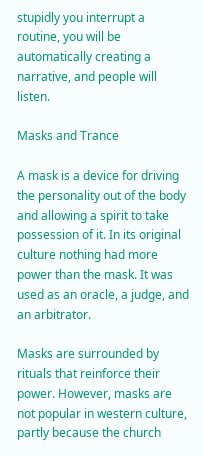stupidly you interrupt a routine, you will be automatically creating a narrative, and people will listen.

Masks and Trance

A mask is a device for driving the personality out of the body and allowing a spirit to take possession of it. In its original culture nothing had more power than the mask. It was used as an oracle, a judge, and an arbitrator.

Masks are surrounded by rituals that reinforce their power. However, masks are not popular in western culture, partly because the church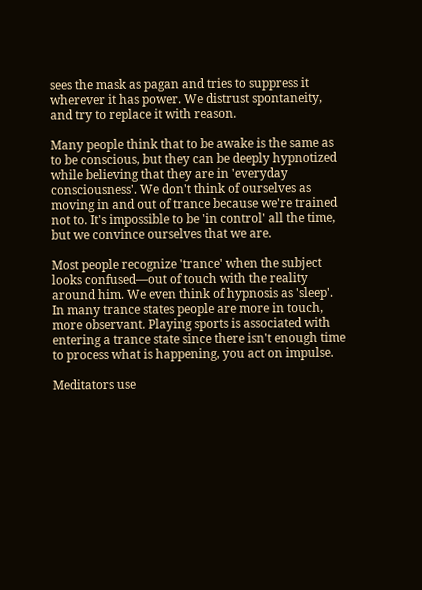sees the mask as pagan and tries to suppress it wherever it has power. We distrust spontaneity, and try to replace it with reason.

Many people think that to be awake is the same as to be conscious, but they can be deeply hypnotized while believing that they are in 'everyday consciousness'. We don't think of ourselves as moving in and out of trance because we're trained not to. It's impossible to be 'in control' all the time, but we convince ourselves that we are.

Most people recognize 'trance' when the subject looks confused—out of touch with the reality around him. We even think of hypnosis as 'sleep'. In many trance states people are more in touch, more observant. Playing sports is associated with entering a trance state since there isn't enough time to process what is happening, you act on impulse.

Meditators use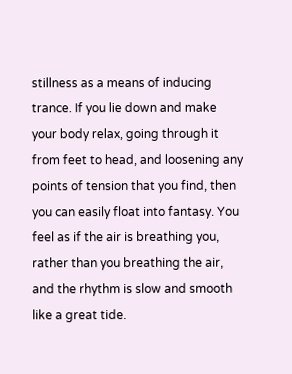stillness as a means of inducing trance. If you lie down and make your body relax, going through it from feet to head, and loosening any points of tension that you find, then you can easily float into fantasy. You feel as if the air is breathing you, rather than you breathing the air, and the rhythm is slow and smooth like a great tide.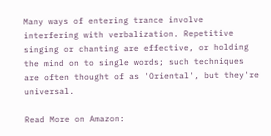Many ways of entering trance involve interfering with verbalization. Repetitive singing or chanting are effective, or holding the mind on to single words; such techniques are often thought of as 'Oriental', but they're universal.

Read More on Amazon: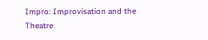Impro: Improvisation and the Theatre